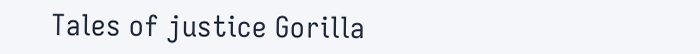Tales of justice Gorilla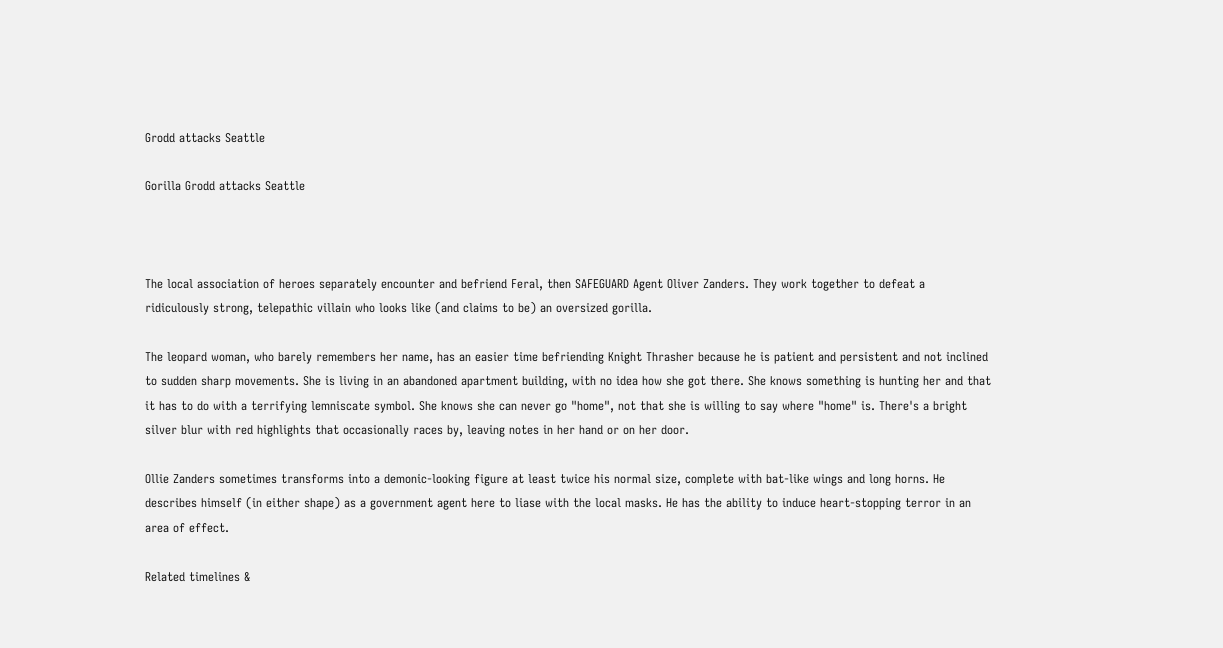Grodd attacks Seattle

Gorilla Grodd attacks Seattle



The local association of heroes separately encounter and befriend Feral, then SAFEGUARD Agent Oliver Zanders. They work together to defeat a ridiculously strong, telepathic villain who looks like (and claims to be) an oversized gorilla.

The leopard woman, who barely remembers her name, has an easier time befriending Knight Thrasher because he is patient and persistent and not inclined to sudden sharp movements. She is living in an abandoned apartment building, with no idea how she got there. She knows something is hunting her and that it has to do with a terrifying lemniscate symbol. She knows she can never go "home", not that she is willing to say where "home" is. There's a bright silver blur with red highlights that occasionally races by, leaving notes in her hand or on her door.

Ollie Zanders sometimes transforms into a demonic-looking figure at least twice his normal size, complete with bat-like wings and long horns. He describes himself (in either shape) as a government agent here to liase with the local masks. He has the ability to induce heart-stopping terror in an area of effect.

Related timelines &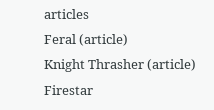articles
Feral (article)
Knight Thrasher (article)
Firestar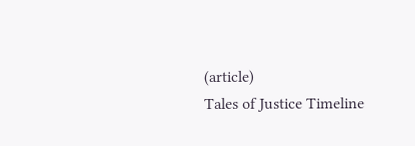(article)
Tales of Justice Timeline